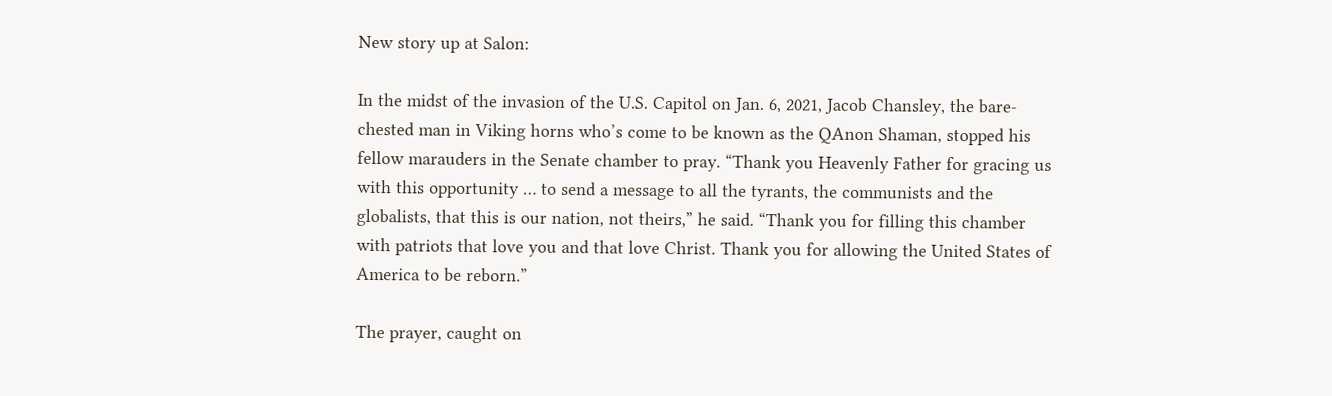New story up at Salon:

In the midst of the invasion of the U.S. Capitol on Jan. 6, 2021, Jacob Chansley, the bare-chested man in Viking horns who’s come to be known as the QAnon Shaman, stopped his fellow marauders in the Senate chamber to pray. “Thank you Heavenly Father for gracing us with this opportunity … to send a message to all the tyrants, the communists and the globalists, that this is our nation, not theirs,” he said. “Thank you for filling this chamber with patriots that love you and that love Christ. Thank you for allowing the United States of America to be reborn.”

The prayer, caught on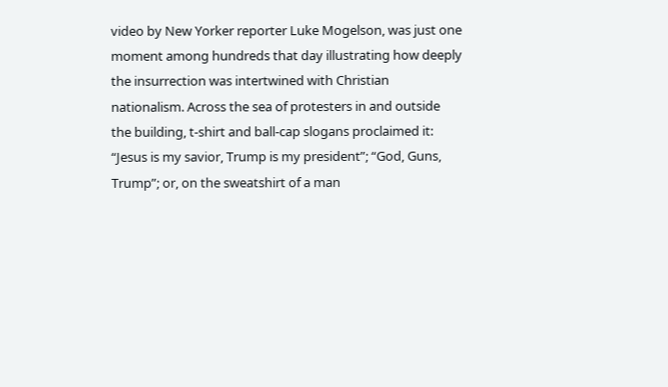video by New Yorker reporter Luke Mogelson, was just one moment among hundreds that day illustrating how deeply the insurrection was intertwined with Christian nationalism. Across the sea of protesters in and outside the building, t-shirt and ball-cap slogans proclaimed it: “Jesus is my savior, Trump is my president”; “God, Guns, Trump”; or, on the sweatshirt of a man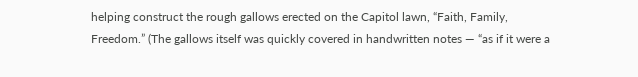helping construct the rough gallows erected on the Capitol lawn, “Faith, Family, Freedom.” (The gallows itself was quickly covered in handwritten notes — “as if it were a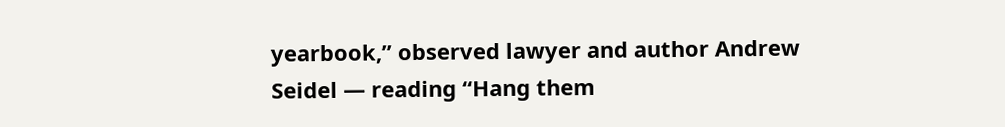yearbook,” observed lawyer and author Andrew Seidel — reading “Hang them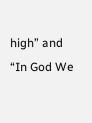high” and “In God We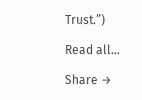Trust.”)

Read all…

Share →